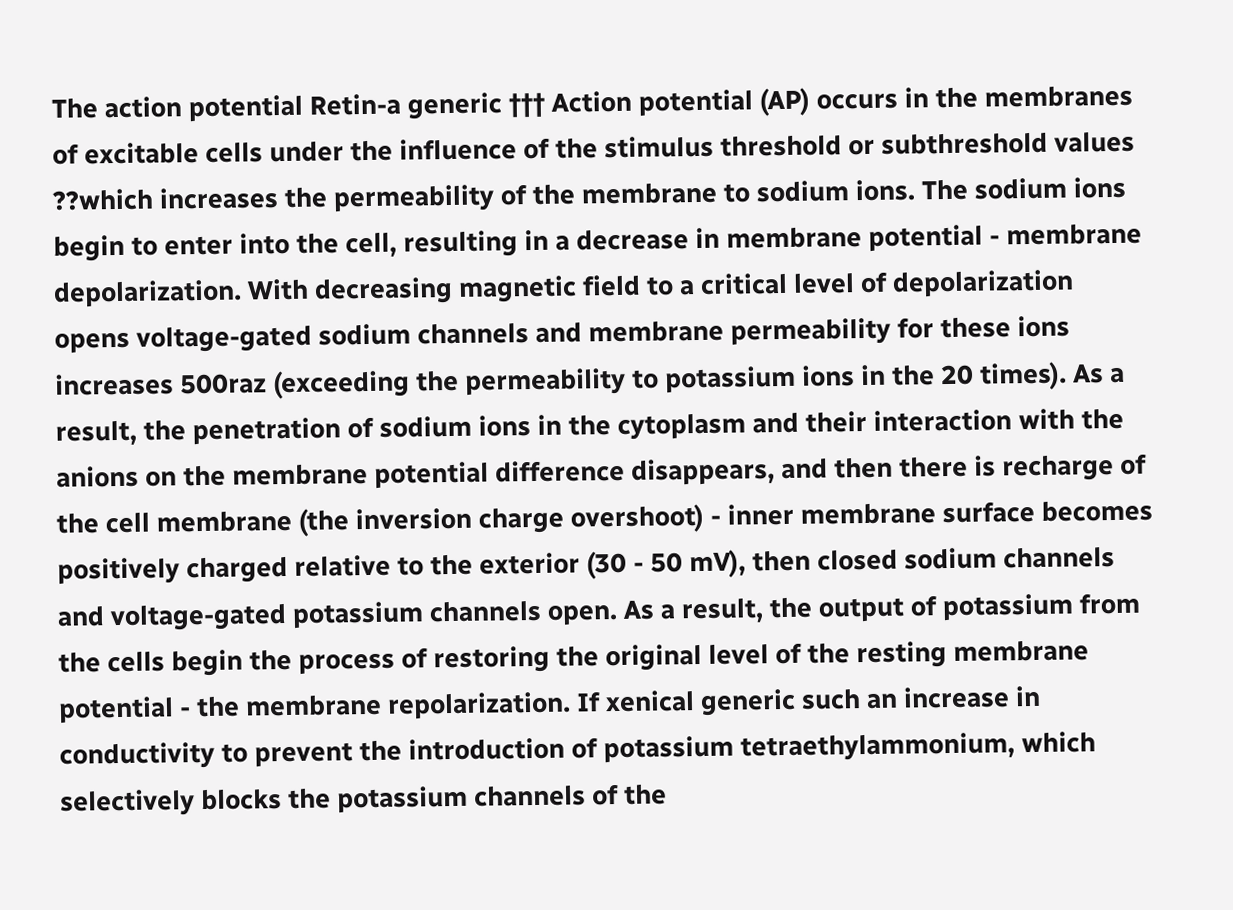The action potential Retin-a generic ††† Action potential (AP) occurs in the membranes of excitable cells under the influence of the stimulus threshold or subthreshold values ??which increases the permeability of the membrane to sodium ions. The sodium ions begin to enter into the cell, resulting in a decrease in membrane potential - membrane depolarization. With decreasing magnetic field to a critical level of depolarization opens voltage-gated sodium channels and membrane permeability for these ions increases 500raz (exceeding the permeability to potassium ions in the 20 times). As a result, the penetration of sodium ions in the cytoplasm and their interaction with the anions on the membrane potential difference disappears, and then there is recharge of the cell membrane (the inversion charge overshoot) - inner membrane surface becomes positively charged relative to the exterior (30 - 50 mV), then closed sodium channels and voltage-gated potassium channels open. As a result, the output of potassium from the cells begin the process of restoring the original level of the resting membrane potential - the membrane repolarization. If xenical generic such an increase in conductivity to prevent the introduction of potassium tetraethylammonium, which selectively blocks the potassium channels of the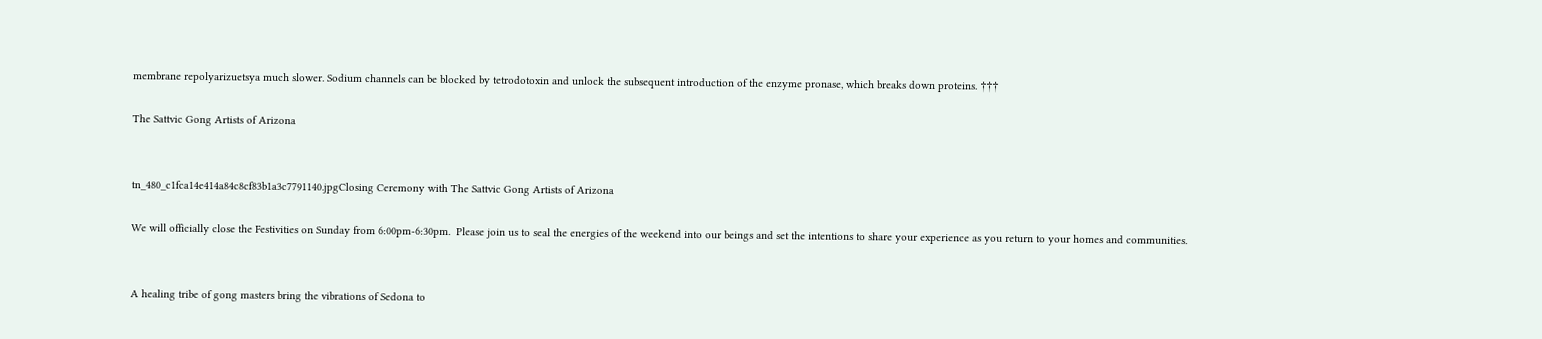membrane repolyarizuetsya much slower. Sodium channels can be blocked by tetrodotoxin and unlock the subsequent introduction of the enzyme pronase, which breaks down proteins. †††

The Sattvic Gong Artists of Arizona


tn_480_c1fca14e414a84c8cf83b1a3c7791140.jpgClosing Ceremony with The Sattvic Gong Artists of Arizona

We will officially close the Festivities on Sunday from 6:00pm-6:30pm.  Please join us to seal the energies of the weekend into our beings and set the intentions to share your experience as you return to your homes and communities.


A healing tribe of gong masters bring the vibrations of Sedona to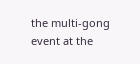the multi-gong event at the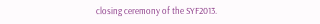closing ceremony of the SYF2013.